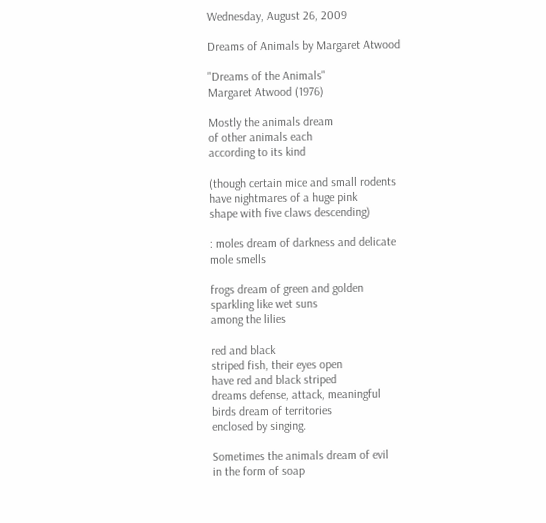Wednesday, August 26, 2009

Dreams of Animals by Margaret Atwood

"Dreams of the Animals"
Margaret Atwood (1976)

Mostly the animals dream
of other animals each
according to its kind

(though certain mice and small rodents
have nightmares of a huge pink
shape with five claws descending)

: moles dream of darkness and delicate
mole smells

frogs dream of green and golden
sparkling like wet suns
among the lilies

red and black
striped fish, their eyes open
have red and black striped
dreams defense, attack, meaningful
birds dream of territories
enclosed by singing.

Sometimes the animals dream of evil
in the form of soap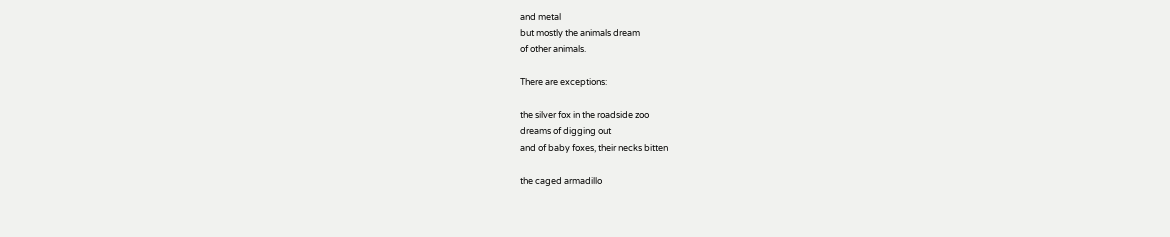and metal
but mostly the animals dream
of other animals.

There are exceptions:

the silver fox in the roadside zoo
dreams of digging out
and of baby foxes, their necks bitten

the caged armadillo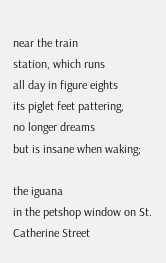near the train
station, which runs
all day in figure eights
its piglet feet pattering,
no longer dreams
but is insane when waking;

the iguana
in the petshop window on St. Catherine Street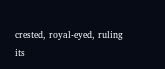crested, royal-eyed, ruling
its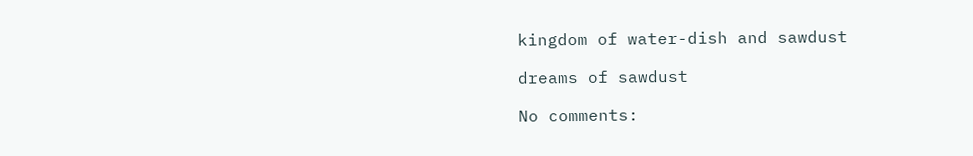kingdom of water-dish and sawdust

dreams of sawdust

No comments: